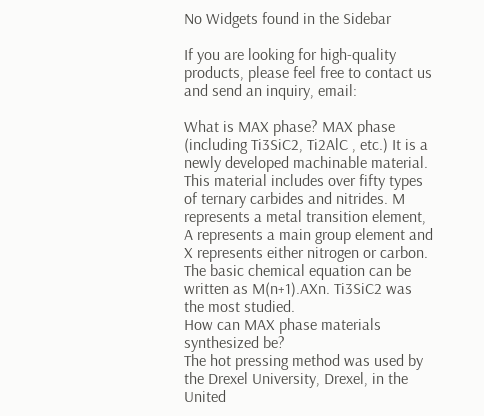No Widgets found in the Sidebar

If you are looking for high-quality products, please feel free to contact us and send an inquiry, email:

What is MAX phase? MAX phase (including Ti3SiC2, Ti2AlC , etc.) It is a newly developed machinable material. This material includes over fifty types of ternary carbides and nitrides. M represents a metal transition element, A represents a main group element and X represents either nitrogen or carbon. The basic chemical equation can be written as M(n+1).AXn. Ti3SiC2 was the most studied.
How can MAX phase materials synthesized be?
The hot pressing method was used by the Drexel University, Drexel, in the United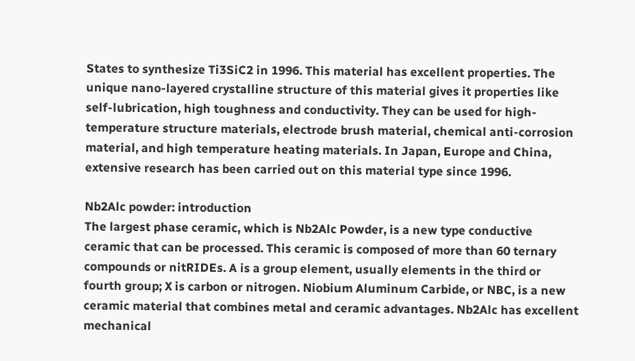States to synthesize Ti3SiC2 in 1996. This material has excellent properties. The unique nano-layered crystalline structure of this material gives it properties like self-lubrication, high toughness and conductivity. They can be used for high-temperature structure materials, electrode brush material, chemical anti-corrosion material, and high temperature heating materials. In Japan, Europe and China, extensive research has been carried out on this material type since 1996.

Nb2Alc powder: introduction
The largest phase ceramic, which is Nb2Alc Powder, is a new type conductive ceramic that can be processed. This ceramic is composed of more than 60 ternary compounds or nitRIDEs. A is a group element, usually elements in the third or fourth group; X is carbon or nitrogen. Niobium Aluminum Carbide, or NBC, is a new ceramic material that combines metal and ceramic advantages. Nb2Alc has excellent mechanical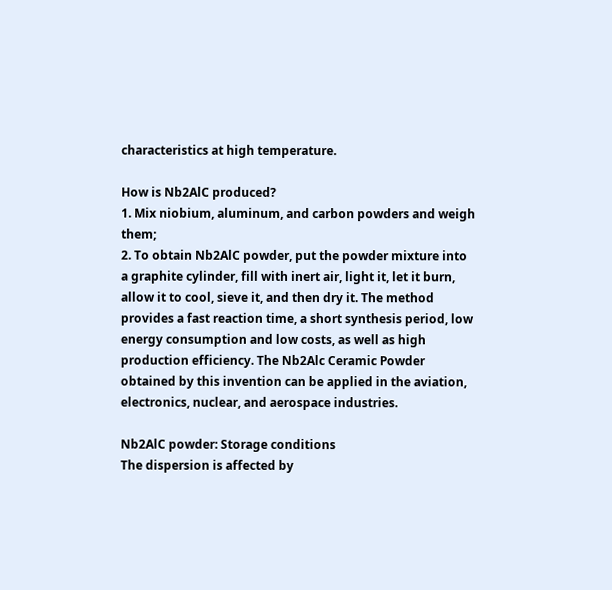characteristics at high temperature.

How is Nb2AlC produced?
1. Mix niobium, aluminum, and carbon powders and weigh them;
2. To obtain Nb2AlC powder, put the powder mixture into a graphite cylinder, fill with inert air, light it, let it burn, allow it to cool, sieve it, and then dry it. The method provides a fast reaction time, a short synthesis period, low energy consumption and low costs, as well as high production efficiency. The Nb2Alc Ceramic Powder obtained by this invention can be applied in the aviation, electronics, nuclear, and aerospace industries.

Nb2AlC powder: Storage conditions
The dispersion is affected by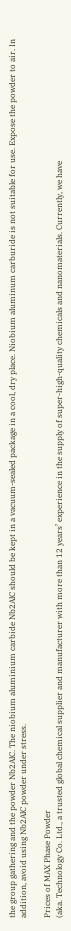the group gathering and the powder Nb2AlC. The niobium aluminium carbide Nb2AlC should be kept in a vacuum-sealed package in a cool, dry place. Niobium aluminum carburide is not suitable for use. Expose the powder to air. In addition, avoid using Nb2AlC powder under stress.

Prices of MAX Phase Powder
(aka. Technology Co. Ltd., a trusted global chemical supplier and manufacturer with more than 12 years’ experience in the supply of super-high-quality chemicals and nanomaterials. Currently, we have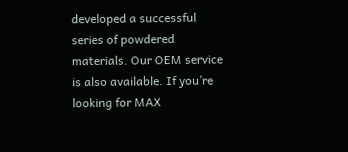developed a successful series of powdered materials. Our OEM service is also available. If you’re looking for MAX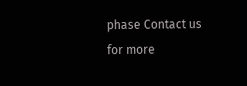phase Contact us for more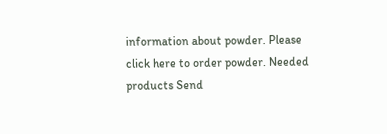information about powder. Please click here to order powder. Needed products Send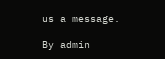us a message.

By admin